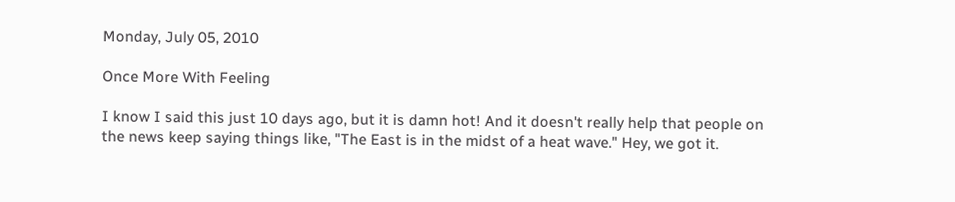Monday, July 05, 2010

Once More With Feeling

I know I said this just 10 days ago, but it is damn hot! And it doesn't really help that people on the news keep saying things like, "The East is in the midst of a heat wave." Hey, we got it.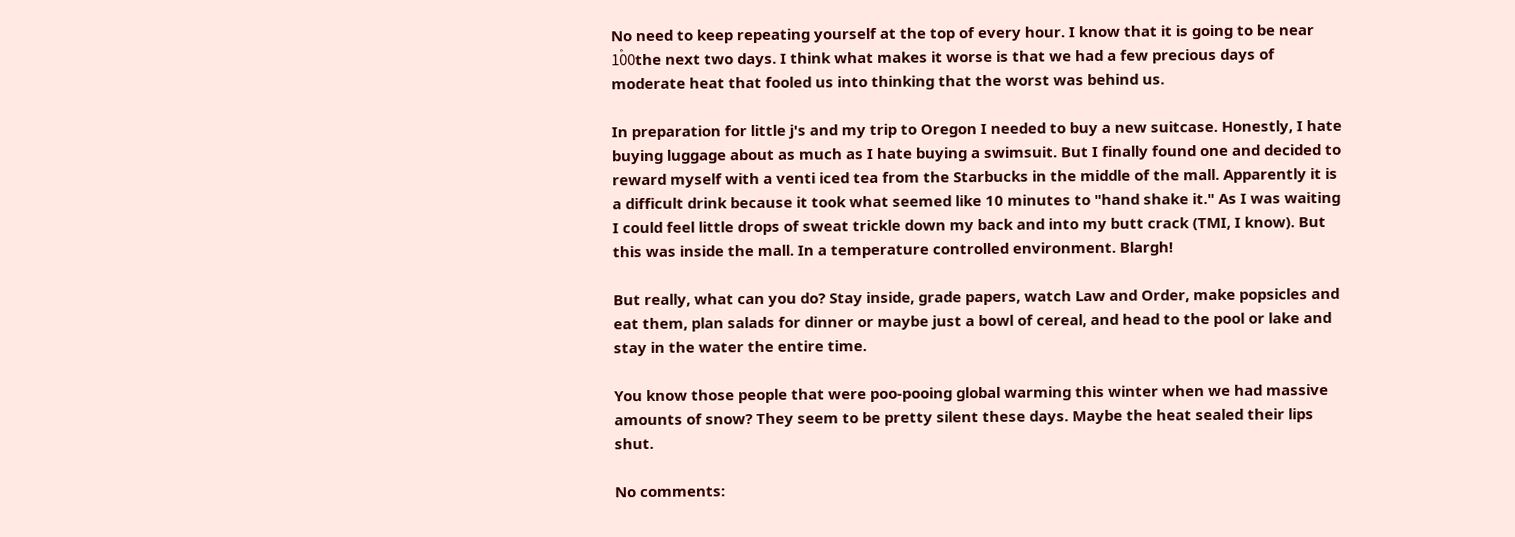No need to keep repeating yourself at the top of every hour. I know that it is going to be near 100〫the next two days. I think what makes it worse is that we had a few precious days of moderate heat that fooled us into thinking that the worst was behind us.

In preparation for little j's and my trip to Oregon I needed to buy a new suitcase. Honestly, I hate buying luggage about as much as I hate buying a swimsuit. But I finally found one and decided to reward myself with a venti iced tea from the Starbucks in the middle of the mall. Apparently it is a difficult drink because it took what seemed like 10 minutes to "hand shake it." As I was waiting I could feel little drops of sweat trickle down my back and into my butt crack (TMI, I know). But this was inside the mall. In a temperature controlled environment. Blargh!

But really, what can you do? Stay inside, grade papers, watch Law and Order, make popsicles and eat them, plan salads for dinner or maybe just a bowl of cereal, and head to the pool or lake and stay in the water the entire time.

You know those people that were poo-pooing global warming this winter when we had massive amounts of snow? They seem to be pretty silent these days. Maybe the heat sealed their lips shut.

No comments: